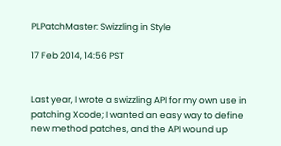PLPatchMaster: Swizzling in Style

17 Feb 2014, 14:56 PST


Last year, I wrote a swizzling API for my own use in patching Xcode; I wanted an easy way to define new method patches, and the API wound up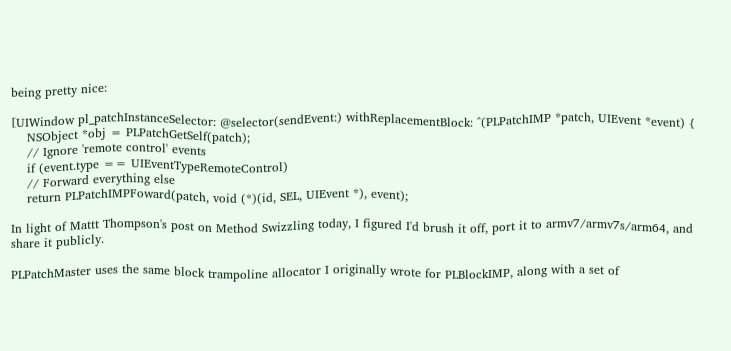being pretty nice:

[UIWindow pl_patchInstanceSelector: @selector(sendEvent:) withReplacementBlock: ^(PLPatchIMP *patch, UIEvent *event) {
    NSObject *obj = PLPatchGetSelf(patch);
    // Ignore 'remote control' events
    if (event.type == UIEventTypeRemoteControl)
    // Forward everything else
    return PLPatchIMPFoward(patch, void (*)(id, SEL, UIEvent *), event);

In light of Mattt Thompson's post on Method Swizzling today, I figured I'd brush it off, port it to armv7/armv7s/arm64, and share it publicly.

PLPatchMaster uses the same block trampoline allocator I originally wrote for PLBlockIMP, along with a set of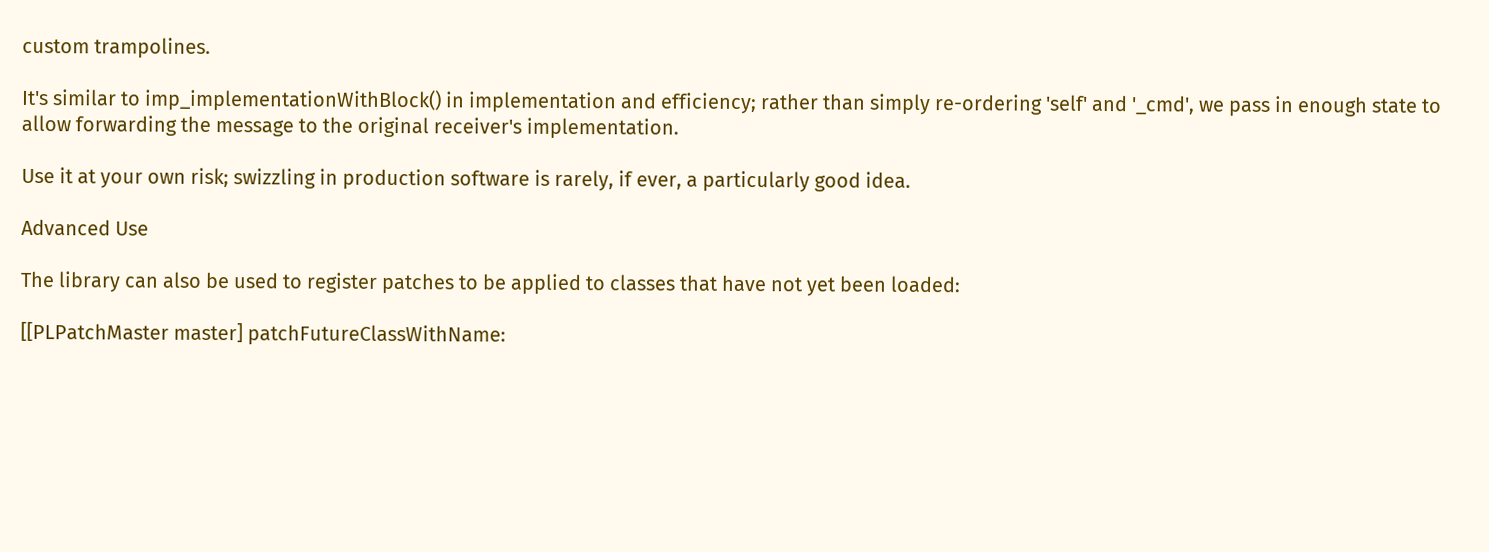custom trampolines.

It's similar to imp_implementationWithBlock() in implementation and efficiency; rather than simply re-ordering 'self' and '_cmd', we pass in enough state to allow forwarding the message to the original receiver's implementation.

Use it at your own risk; swizzling in production software is rarely, if ever, a particularly good idea.

Advanced Use

The library can also be used to register patches to be applied to classes that have not yet been loaded:

[[PLPatchMaster master] patchFutureClassWithName: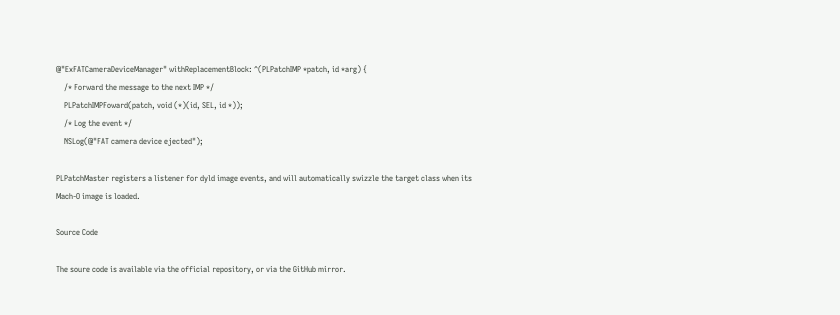@"ExFATCameraDeviceManager" withReplacementBlock: ^(PLPatchIMP *patch, id *arg) {
    /* Forward the message to the next IMP */
    PLPatchIMPFoward(patch, void (*)(id, SEL, id *));
    /* Log the event */
    NSLog(@"FAT camera device ejected");

PLPatchMaster registers a listener for dyld image events, and will automatically swizzle the target class when its Mach-O image is loaded.

Source Code

The soure code is available via the official repository, or via the GitHub mirror.